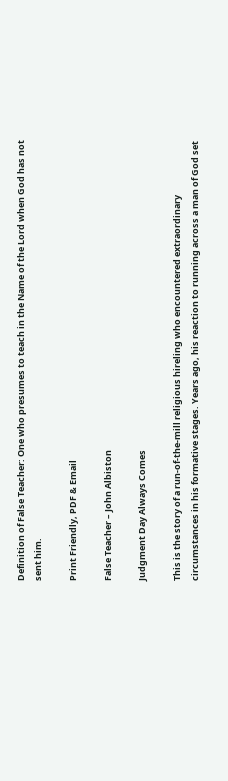Definition of False Teacher: One who presumes to teach in the Name of the Lord when God has not sent him.

Print Friendly, PDF & Email

False Teacher – John Albiston

Judgment Day Always Comes

This is the story of a run-of-the-mill religious hireling who encountered extraordinary circumstances in his formative stages. Years ago, his reaction to running across a man of God set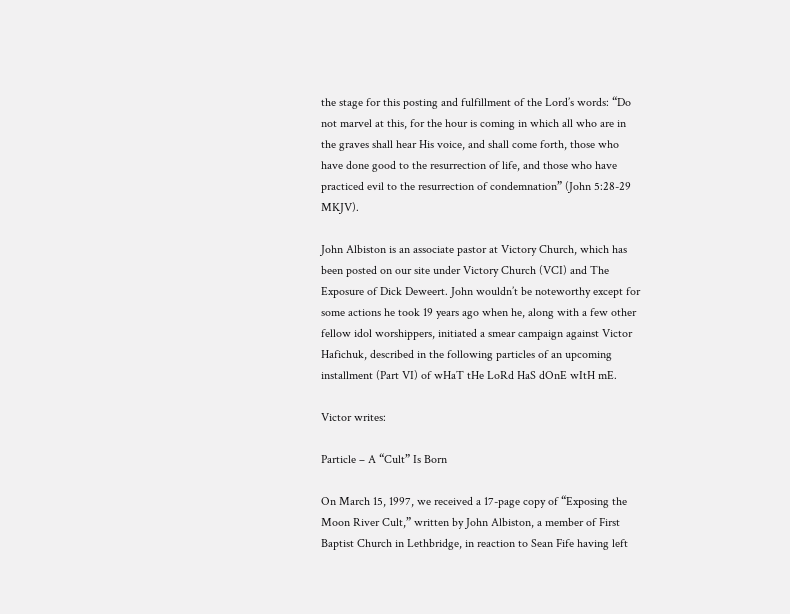the stage for this posting and fulfillment of the Lord’s words: “Do not marvel at this, for the hour is coming in which all who are in the graves shall hear His voice, and shall come forth, those who have done good to the resurrection of life, and those who have practiced evil to the resurrection of condemnation” (John 5:28-29 MKJV).

John Albiston is an associate pastor at Victory Church, which has been posted on our site under Victory Church (VCI) and The Exposure of Dick Deweert. John wouldn’t be noteworthy except for some actions he took 19 years ago when he, along with a few other fellow idol worshippers, initiated a smear campaign against Victor Hafichuk, described in the following particles of an upcoming installment (Part VI) of wHaT tHe LoRd HaS dOnE wItH mE.

Victor writes:

Particle – A “Cult” Is Born

On March 15, 1997, we received a 17-page copy of “Exposing the Moon River Cult,” written by John Albiston, a member of First Baptist Church in Lethbridge, in reaction to Sean Fife having left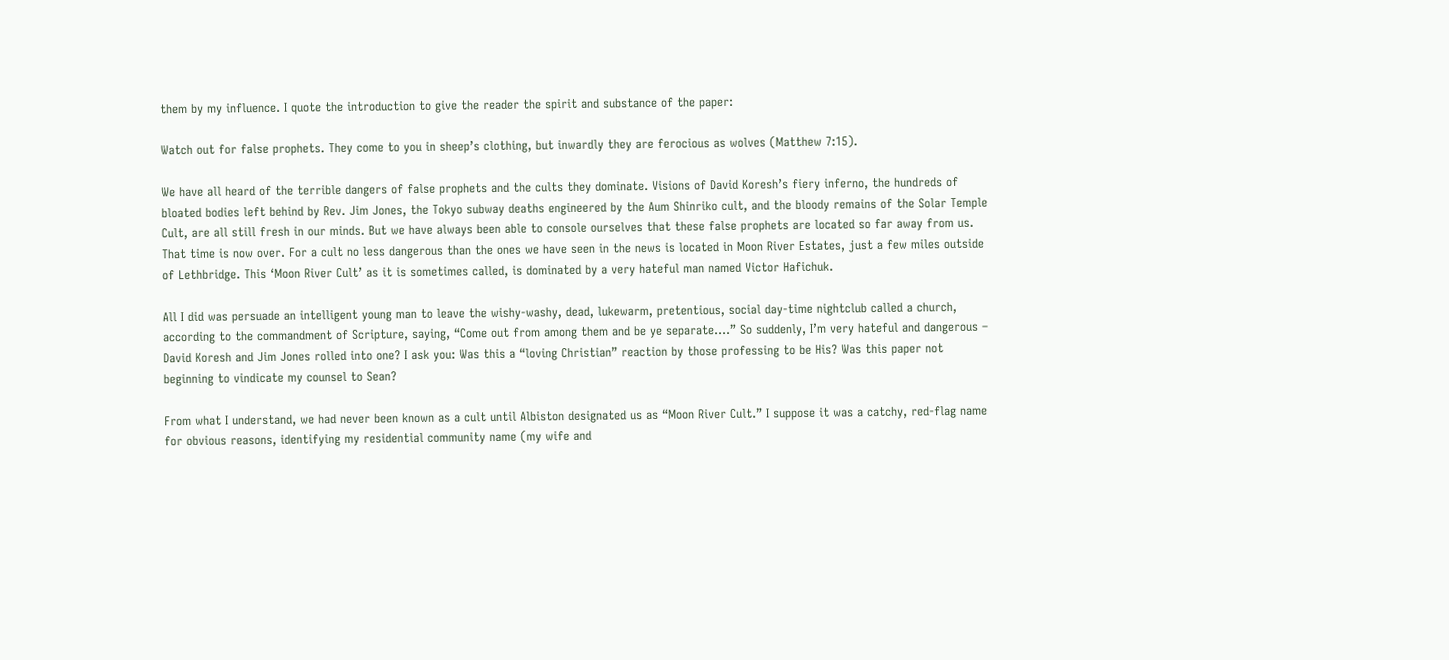them by my influence. I quote the introduction to give the reader the spirit and substance of the paper:

Watch out for false prophets. They come to you in sheep’s clothing, but inwardly they are ferocious as wolves (Matthew 7:15).

We have all heard of the terrible dangers of false prophets and the cults they dominate. Visions of David Koresh’s fiery inferno, the hundreds of bloated bodies left behind by Rev. Jim Jones, the Tokyo subway deaths engineered by the Aum Shinriko cult, and the bloody remains of the Solar Temple Cult, are all still fresh in our minds. But we have always been able to console ourselves that these false prophets are located so far away from us. That time is now over. For a cult no less dangerous than the ones we have seen in the news is located in Moon River Estates, just a few miles outside of Lethbridge. This ‘Moon River Cult’ as it is sometimes called, is dominated by a very hateful man named Victor Hafichuk.

All I did was persuade an intelligent young man to leave the wishy-washy, dead, lukewarm, pretentious, social day-time nightclub called a church, according to the commandment of Scripture, saying, “Come out from among them and be ye separate….” So suddenly, I’m very hateful and dangerous – David Koresh and Jim Jones rolled into one? I ask you: Was this a “loving Christian” reaction by those professing to be His? Was this paper not beginning to vindicate my counsel to Sean?

From what I understand, we had never been known as a cult until Albiston designated us as “Moon River Cult.” I suppose it was a catchy, red-flag name for obvious reasons, identifying my residential community name (my wife and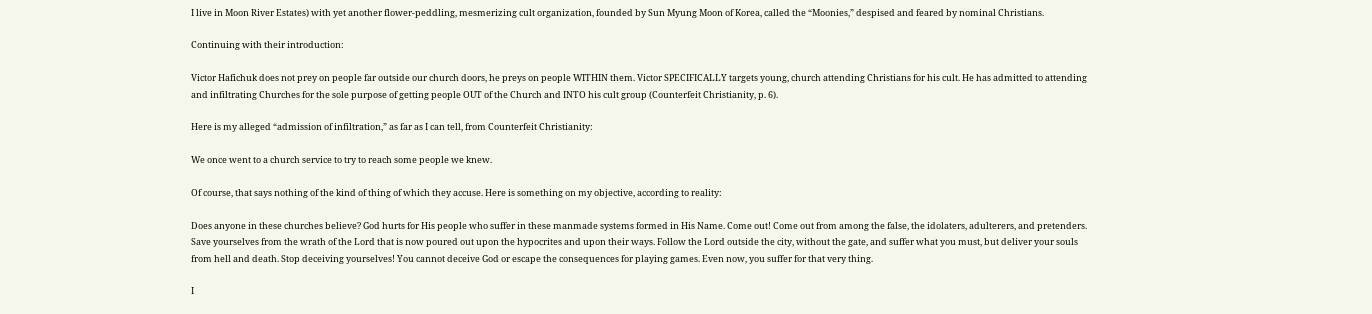I live in Moon River Estates) with yet another flower-peddling, mesmerizing cult organization, founded by Sun Myung Moon of Korea, called the “Moonies,” despised and feared by nominal Christians.

Continuing with their introduction:

Victor Hafichuk does not prey on people far outside our church doors, he preys on people WITHIN them. Victor SPECIFICALLY targets young, church attending Christians for his cult. He has admitted to attending and infiltrating Churches for the sole purpose of getting people OUT of the Church and INTO his cult group (Counterfeit Christianity, p. 6).

Here is my alleged “admission of infiltration,” as far as I can tell, from Counterfeit Christianity:

We once went to a church service to try to reach some people we knew.

Of course, that says nothing of the kind of thing of which they accuse. Here is something on my objective, according to reality:

Does anyone in these churches believe? God hurts for His people who suffer in these manmade systems formed in His Name. Come out! Come out from among the false, the idolaters, adulterers, and pretenders. Save yourselves from the wrath of the Lord that is now poured out upon the hypocrites and upon their ways. Follow the Lord outside the city, without the gate, and suffer what you must, but deliver your souls from hell and death. Stop deceiving yourselves! You cannot deceive God or escape the consequences for playing games. Even now, you suffer for that very thing.

I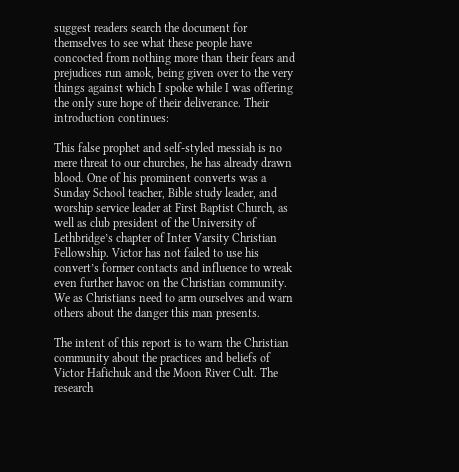suggest readers search the document for themselves to see what these people have concocted from nothing more than their fears and prejudices run amok, being given over to the very things against which I spoke while I was offering the only sure hope of their deliverance. Their introduction continues:

This false prophet and self-styled messiah is no mere threat to our churches, he has already drawn blood. One of his prominent converts was a Sunday School teacher, Bible study leader, and worship service leader at First Baptist Church, as well as club president of the University of Lethbridge’s chapter of Inter Varsity Christian Fellowship. Victor has not failed to use his convert’s former contacts and influence to wreak even further havoc on the Christian community. We as Christians need to arm ourselves and warn others about the danger this man presents.

The intent of this report is to warn the Christian community about the practices and beliefs of Victor Hafichuk and the Moon River Cult. The research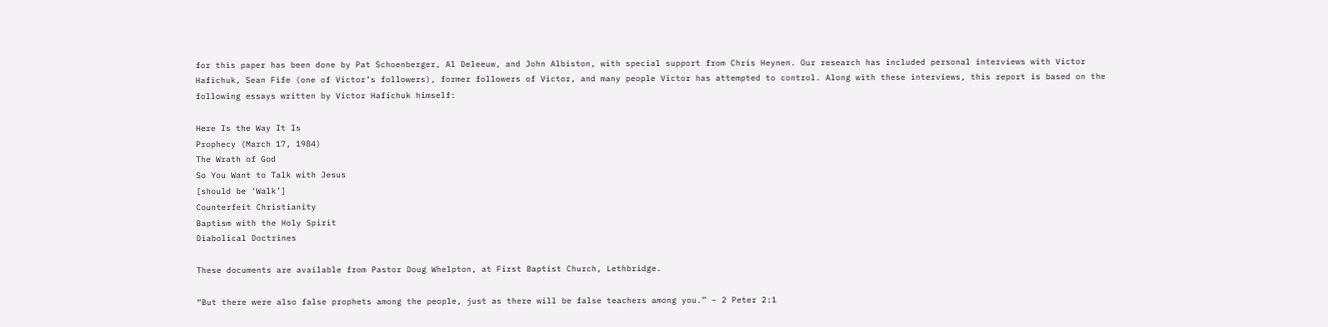for this paper has been done by Pat Schoenberger, Al Deleeuw, and John Albiston, with special support from Chris Heynen. Our research has included personal interviews with Victor Hafichuk, Sean Fife (one of Victor’s followers), former followers of Victor, and many people Victor has attempted to control. Along with these interviews, this report is based on the following essays written by Victor Hafichuk himself:

Here Is the Way It Is
Prophecy (March 17, 1984)
The Wrath of God
So You Want to Talk with Jesus
[should be ‘Walk’]
Counterfeit Christianity
Baptism with the Holy Spirit
Diabolical Doctrines

These documents are available from Pastor Doug Whelpton, at First Baptist Church, Lethbridge.

“But there were also false prophets among the people, just as there will be false teachers among you.” – 2 Peter 2:1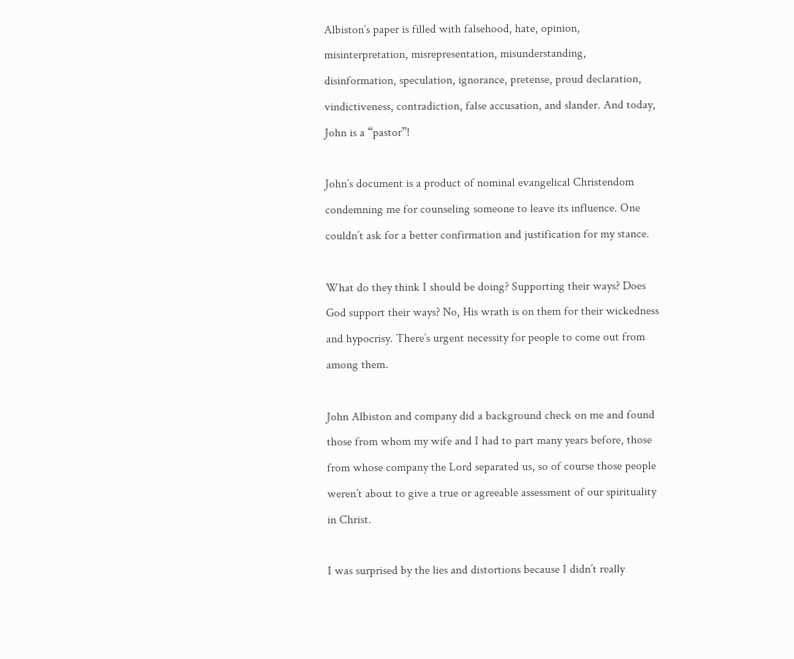Albiston’s paper is filled with falsehood, hate, opinion, misinterpretation, misrepresentation, misunderstanding, disinformation, speculation, ignorance, pretense, proud declaration, vindictiveness, contradiction, false accusation, and slander. And today, John is a “pastor”!

John’s document is a product of nominal evangelical Christendom condemning me for counseling someone to leave its influence. One couldn’t ask for a better confirmation and justification for my stance.

What do they think I should be doing? Supporting their ways? Does God support their ways? No, His wrath is on them for their wickedness and hypocrisy. There’s urgent necessity for people to come out from among them.

John Albiston and company did a background check on me and found those from whom my wife and I had to part many years before, those from whose company the Lord separated us, so of course those people weren’t about to give a true or agreeable assessment of our spirituality in Christ.

I was surprised by the lies and distortions because I didn’t really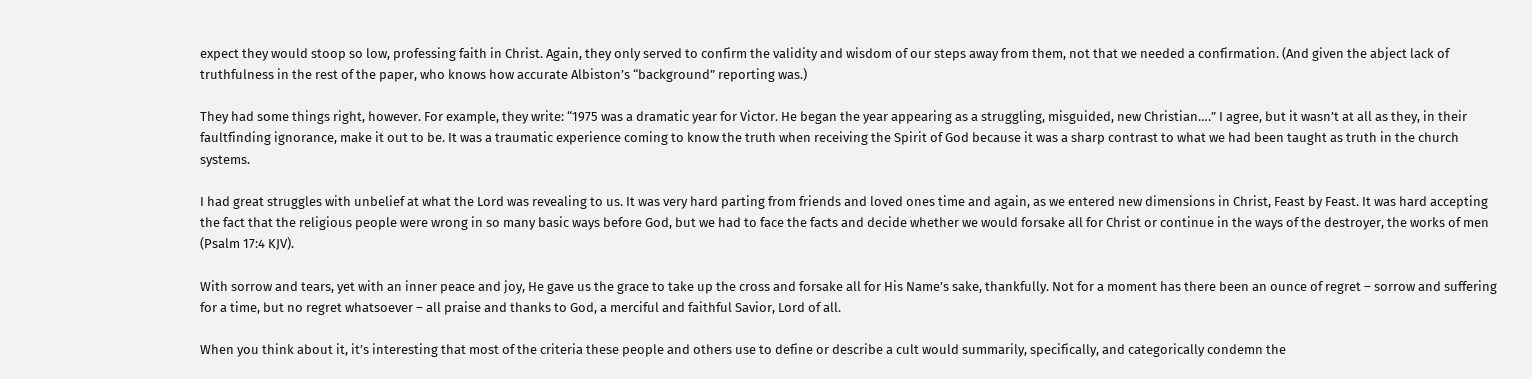expect they would stoop so low, professing faith in Christ. Again, they only served to confirm the validity and wisdom of our steps away from them, not that we needed a confirmation. (And given the abject lack of truthfulness in the rest of the paper, who knows how accurate Albiston’s “background” reporting was.)

They had some things right, however. For example, they write: “1975 was a dramatic year for Victor. He began the year appearing as a struggling, misguided, new Christian….” I agree, but it wasn’t at all as they, in their faultfinding ignorance, make it out to be. It was a traumatic experience coming to know the truth when receiving the Spirit of God because it was a sharp contrast to what we had been taught as truth in the church systems.

I had great struggles with unbelief at what the Lord was revealing to us. It was very hard parting from friends and loved ones time and again, as we entered new dimensions in Christ, Feast by Feast. It was hard accepting the fact that the religious people were wrong in so many basic ways before God, but we had to face the facts and decide whether we would forsake all for Christ or continue in the ways of the destroyer, the works of men (Psalm 17:4 KJV).

With sorrow and tears, yet with an inner peace and joy, He gave us the grace to take up the cross and forsake all for His Name’s sake, thankfully. Not for a moment has there been an ounce of regret – sorrow and suffering for a time, but no regret whatsoever – all praise and thanks to God, a merciful and faithful Savior, Lord of all.

When you think about it, it’s interesting that most of the criteria these people and others use to define or describe a cult would summarily, specifically, and categorically condemn the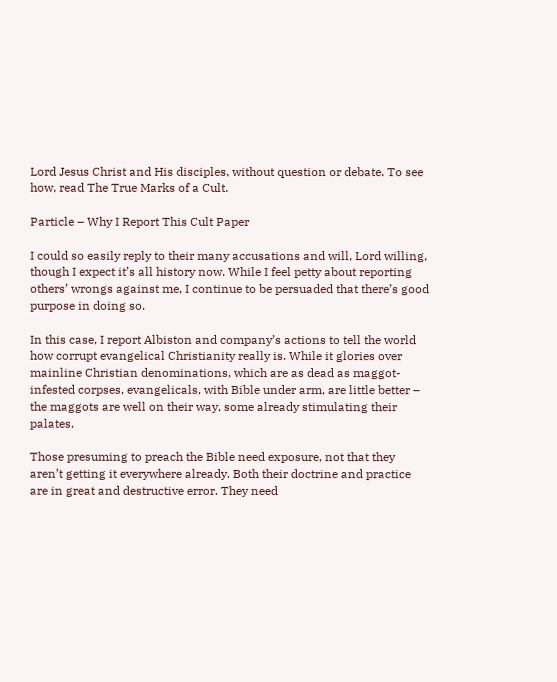Lord Jesus Christ and His disciples, without question or debate. To see how, read The True Marks of a Cult.

Particle – Why I Report This Cult Paper

I could so easily reply to their many accusations and will, Lord willing, though I expect it’s all history now. While I feel petty about reporting others’ wrongs against me, I continue to be persuaded that there’s good purpose in doing so.

In this case, I report Albiston and company’s actions to tell the world how corrupt evangelical Christianity really is. While it glories over mainline Christian denominations, which are as dead as maggot-infested corpses, evangelicals, with Bible under arm, are little better – the maggots are well on their way, some already stimulating their palates.

Those presuming to preach the Bible need exposure, not that they aren’t getting it everywhere already. Both their doctrine and practice are in great and destructive error. They need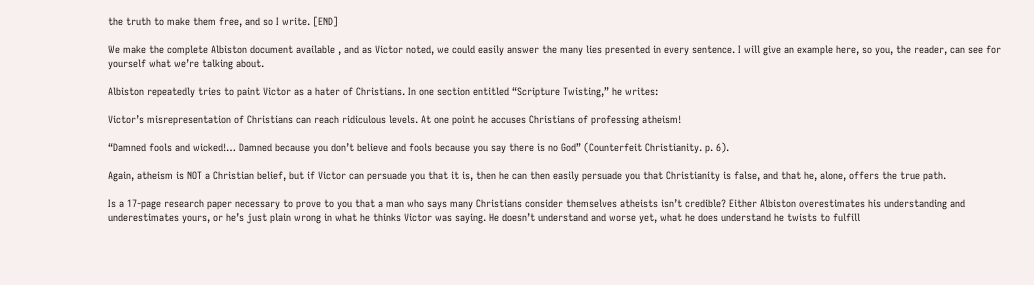the truth to make them free, and so I write. [END]

We make the complete Albiston document available , and as Victor noted, we could easily answer the many lies presented in every sentence. I will give an example here, so you, the reader, can see for yourself what we’re talking about.

Albiston repeatedly tries to paint Victor as a hater of Christians. In one section entitled “Scripture Twisting,” he writes:

Victor’s misrepresentation of Christians can reach ridiculous levels. At one point he accuses Christians of professing atheism!

“Damned fools and wicked!… Damned because you don’t believe and fools because you say there is no God” (Counterfeit Christianity. p. 6).

Again, atheism is NOT a Christian belief, but if Victor can persuade you that it is, then he can then easily persuade you that Christianity is false, and that he, alone, offers the true path.

Is a 17-page research paper necessary to prove to you that a man who says many Christians consider themselves atheists isn’t credible? Either Albiston overestimates his understanding and underestimates yours, or he’s just plain wrong in what he thinks Victor was saying. He doesn’t understand and worse yet, what he does understand he twists to fulfill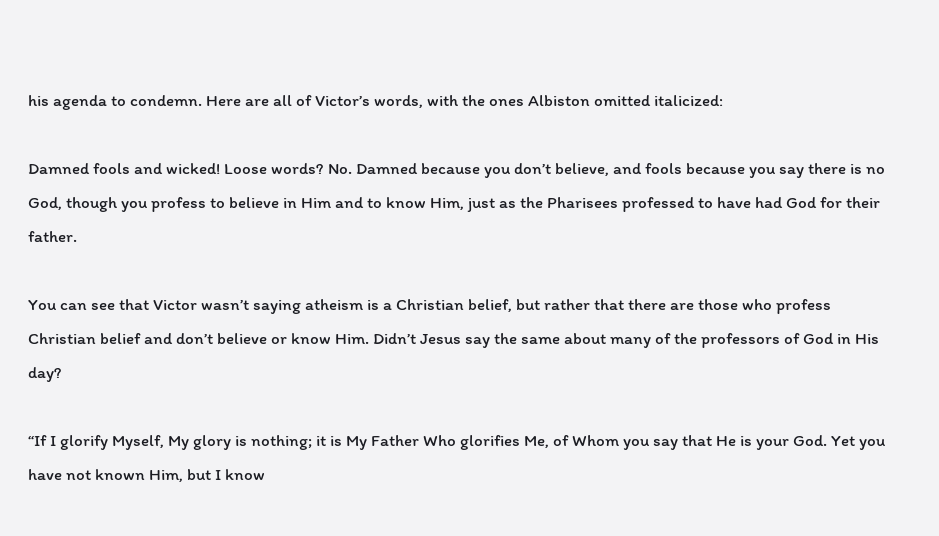his agenda to condemn. Here are all of Victor’s words, with the ones Albiston omitted italicized:

Damned fools and wicked! Loose words? No. Damned because you don’t believe, and fools because you say there is no God, though you profess to believe in Him and to know Him, just as the Pharisees professed to have had God for their father.

You can see that Victor wasn’t saying atheism is a Christian belief, but rather that there are those who profess Christian belief and don’t believe or know Him. Didn’t Jesus say the same about many of the professors of God in His day?

“If I glorify Myself, My glory is nothing; it is My Father Who glorifies Me, of Whom you say that He is your God. Yet you have not known Him, but I know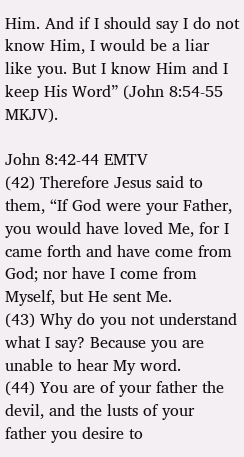Him. And if I should say I do not know Him, I would be a liar like you. But I know Him and I keep His Word” (John 8:54-55 MKJV).

John 8:42-44 EMTV
(42) Therefore Jesus said to them, “If God were your Father, you would have loved Me, for I came forth and have come from God; nor have I come from Myself, but He sent Me.
(43) Why do you not understand what I say? Because you are unable to hear My word.
(44) You are of your father the devil, and the lusts of your father you desire to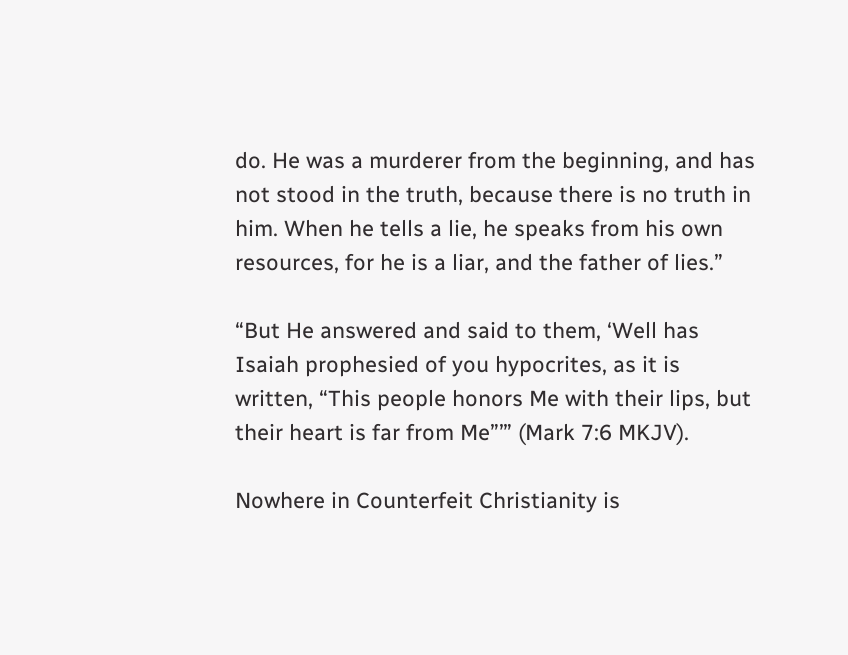do. He was a murderer from the beginning, and has not stood in the truth, because there is no truth in him. When he tells a lie, he speaks from his own resources, for he is a liar, and the father of lies.”

“But He answered and said to them, ‘Well has Isaiah prophesied of you hypocrites, as it is written, “This people honors Me with their lips, but their heart is far from Me”’” (Mark 7:6 MKJV).

Nowhere in Counterfeit Christianity is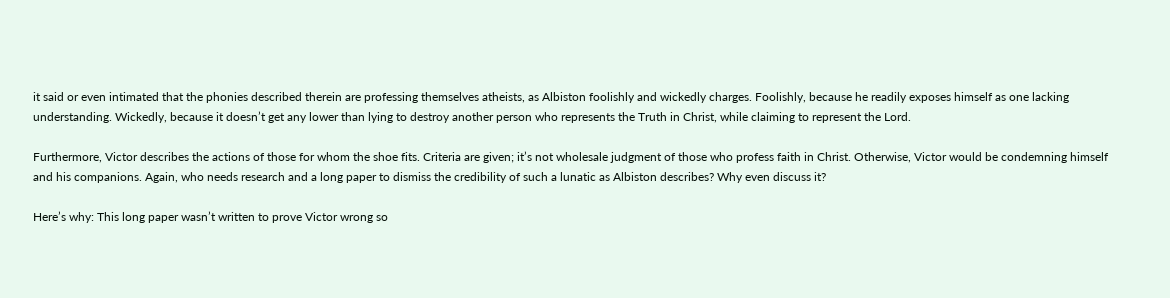it said or even intimated that the phonies described therein are professing themselves atheists, as Albiston foolishly and wickedly charges. Foolishly, because he readily exposes himself as one lacking understanding. Wickedly, because it doesn’t get any lower than lying to destroy another person who represents the Truth in Christ, while claiming to represent the Lord.

Furthermore, Victor describes the actions of those for whom the shoe fits. Criteria are given; it’s not wholesale judgment of those who profess faith in Christ. Otherwise, Victor would be condemning himself and his companions. Again, who needs research and a long paper to dismiss the credibility of such a lunatic as Albiston describes? Why even discuss it?

Here’s why: This long paper wasn’t written to prove Victor wrong so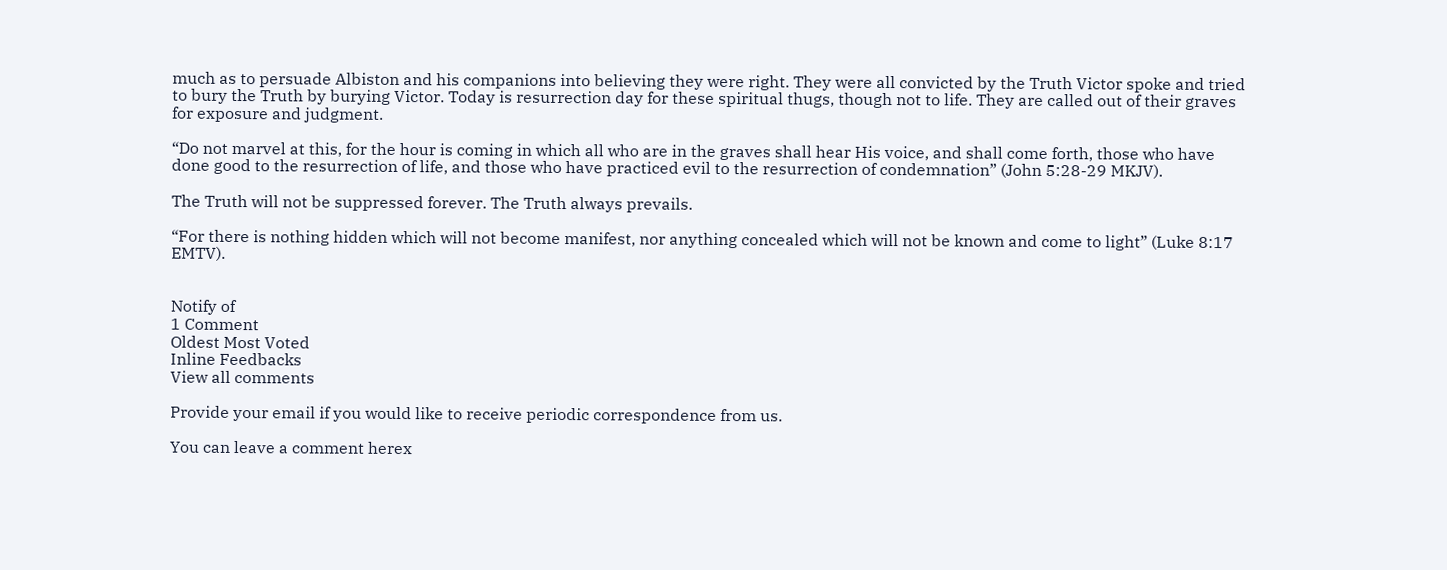much as to persuade Albiston and his companions into believing they were right. They were all convicted by the Truth Victor spoke and tried to bury the Truth by burying Victor. Today is resurrection day for these spiritual thugs, though not to life. They are called out of their graves for exposure and judgment.

“Do not marvel at this, for the hour is coming in which all who are in the graves shall hear His voice, and shall come forth, those who have done good to the resurrection of life, and those who have practiced evil to the resurrection of condemnation” (John 5:28-29 MKJV).

The Truth will not be suppressed forever. The Truth always prevails.

“For there is nothing hidden which will not become manifest, nor anything concealed which will not be known and come to light” (Luke 8:17 EMTV).


Notify of
1 Comment
Oldest Most Voted
Inline Feedbacks
View all comments

Provide your email if you would like to receive periodic correspondence from us.

You can leave a comment herex